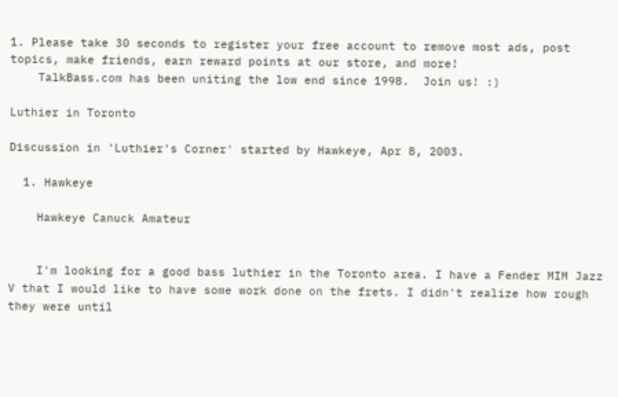1. Please take 30 seconds to register your free account to remove most ads, post topics, make friends, earn reward points at our store, and more!
    TalkBass.com has been uniting the low end since 1998.  Join us! :)

Luthier in Toronto

Discussion in 'Luthier's Corner' started by Hawkeye, Apr 8, 2003.

  1. Hawkeye

    Hawkeye Canuck Amateur


    I'm looking for a good bass luthier in the Toronto area. I have a Fender MIM Jazz V that I would like to have some work done on the frets. I didn't realize how rough they were until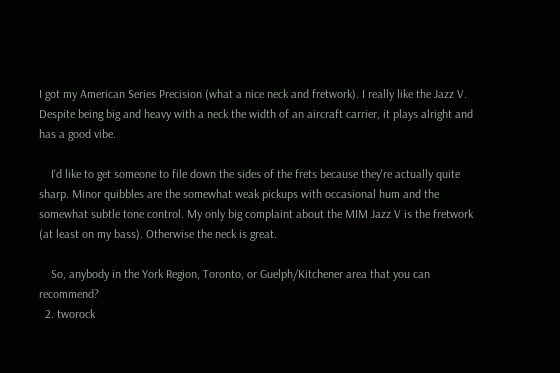I got my American Series Precision (what a nice neck and fretwork). I really like the Jazz V. Despite being big and heavy with a neck the width of an aircraft carrier, it plays alright and has a good vibe.

    I'd like to get someone to file down the sides of the frets because they're actually quite sharp. Minor quibbles are the somewhat weak pickups with occasional hum and the somewhat subtle tone control. My only big complaint about the MIM Jazz V is the fretwork (at least on my bass). Otherwise the neck is great.

    So, anybody in the York Region, Toronto, or Guelph/Kitchener area that you can recommend?
  2. tworock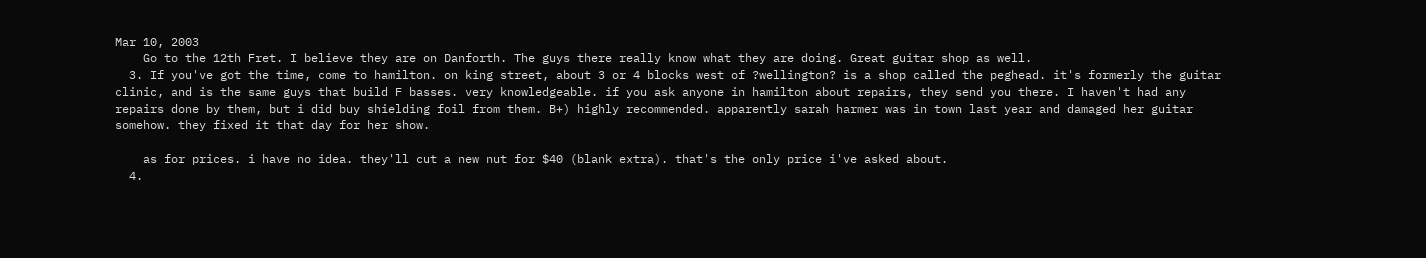Mar 10, 2003
    Go to the 12th Fret. I believe they are on Danforth. The guys there really know what they are doing. Great guitar shop as well.
  3. If you've got the time, come to hamilton. on king street, about 3 or 4 blocks west of ?wellington? is a shop called the peghead. it's formerly the guitar clinic, and is the same guys that build F basses. very knowledgeable. if you ask anyone in hamilton about repairs, they send you there. I haven't had any repairs done by them, but i did buy shielding foil from them. B+) highly recommended. apparently sarah harmer was in town last year and damaged her guitar somehow. they fixed it that day for her show.

    as for prices. i have no idea. they'll cut a new nut for $40 (blank extra). that's the only price i've asked about.
  4.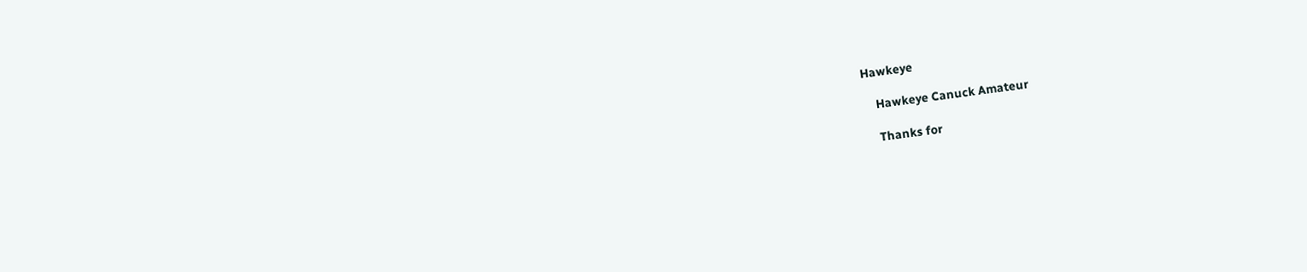Hawkeye

    Hawkeye Canuck Amateur

    Thanks for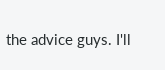the advice guys. I'll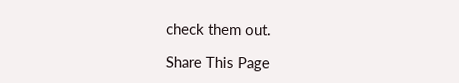check them out.

Share This Page